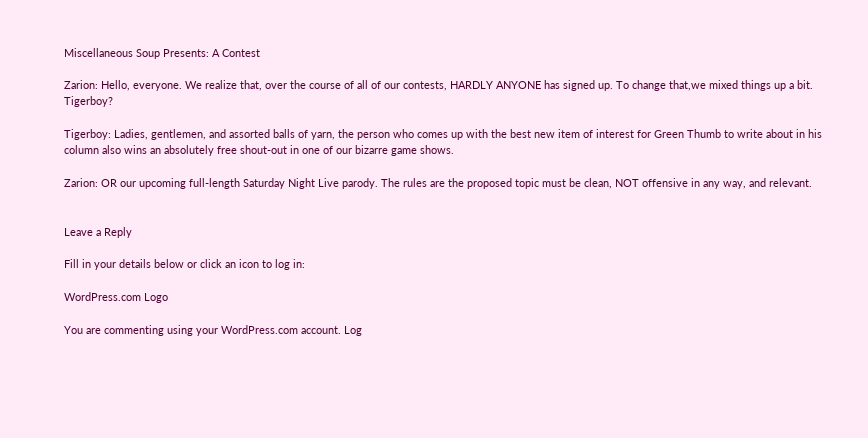Miscellaneous Soup Presents: A Contest

Zarion: Hello, everyone. We realize that, over the course of all of our contests, HARDLY ANYONE has signed up. To change that,we mixed things up a bit. Tigerboy?

Tigerboy: Ladies, gentlemen, and assorted balls of yarn, the person who comes up with the best new item of interest for Green Thumb to write about in his column also wins an absolutely free shout-out in one of our bizarre game shows.

Zarion: OR our upcoming full-length Saturday Night Live parody. The rules are the proposed topic must be clean, NOT offensive in any way, and relevant.


Leave a Reply

Fill in your details below or click an icon to log in:

WordPress.com Logo

You are commenting using your WordPress.com account. Log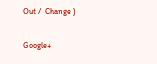Out /  Change )

Google+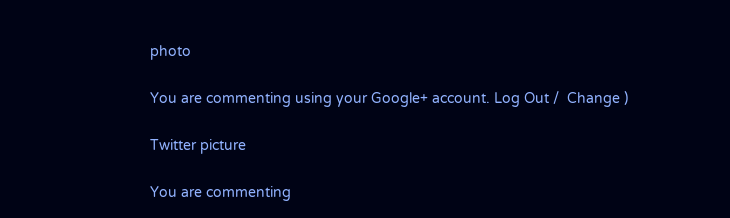photo

You are commenting using your Google+ account. Log Out /  Change )

Twitter picture

You are commenting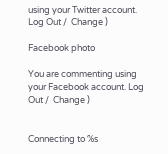using your Twitter account. Log Out /  Change )

Facebook photo

You are commenting using your Facebook account. Log Out /  Change )


Connecting to %s